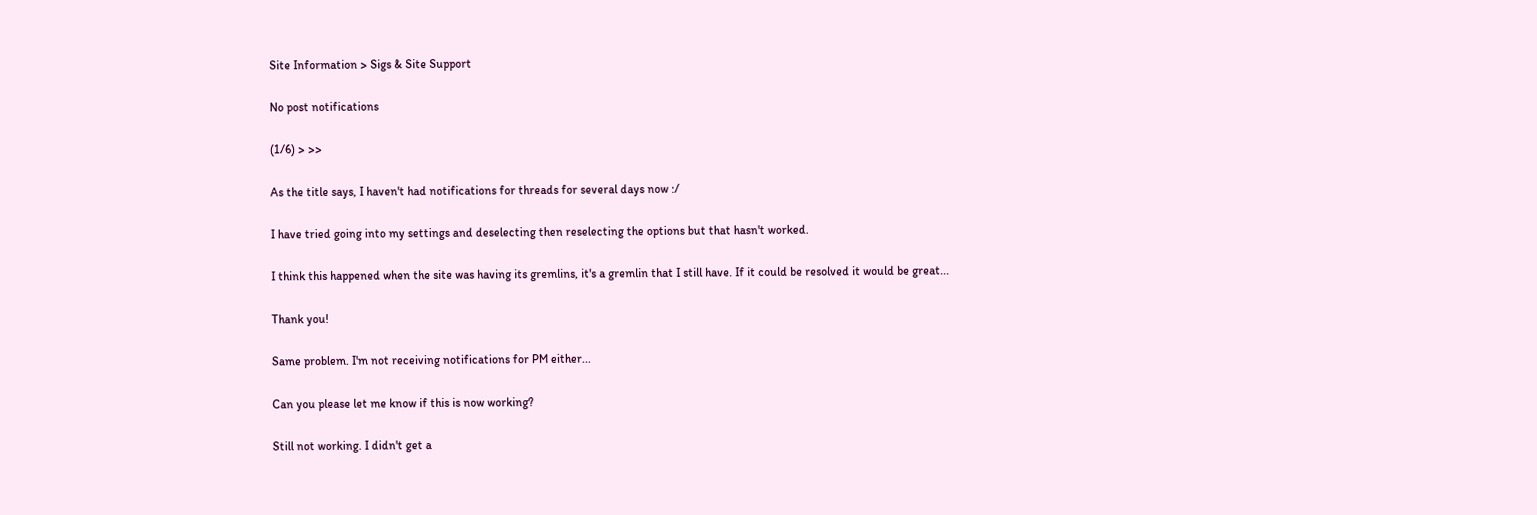Site Information > Sigs & Site Support

No post notifications

(1/6) > >>

As the title says, I haven't had notifications for threads for several days now :/

I have tried going into my settings and deselecting then reselecting the options but that hasn't worked.

I think this happened when the site was having its gremlins, it's a gremlin that I still have. If it could be resolved it would be great...

Thank you!

Same problem. I'm not receiving notifications for PM either...

Can you please let me know if this is now working?

Still not working. I didn't get a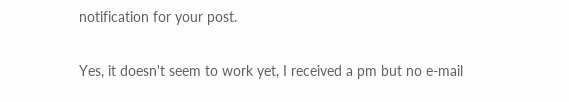notification for your post.

Yes, it doesn't seem to work yet, I received a pm but no e-mail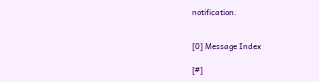notification.


[0] Message Index

[#]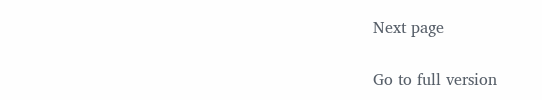Next page

Go to full version